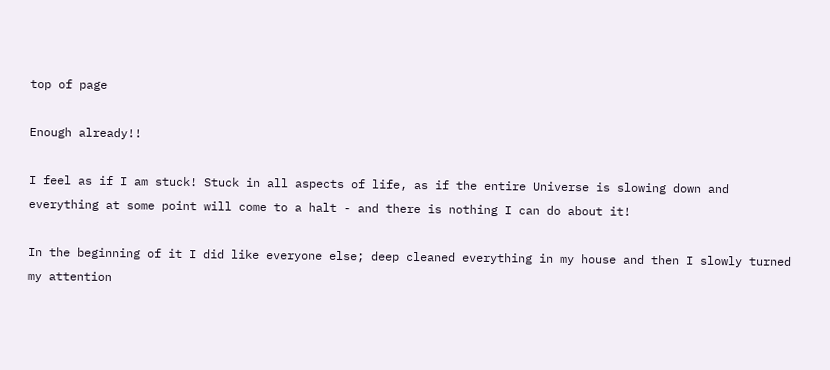top of page

Enough already!!

I feel as if I am stuck! Stuck in all aspects of life, as if the entire Universe is slowing down and everything at some point will come to a halt - and there is nothing I can do about it!

In the beginning of it I did like everyone else; deep cleaned everything in my house and then I slowly turned my attention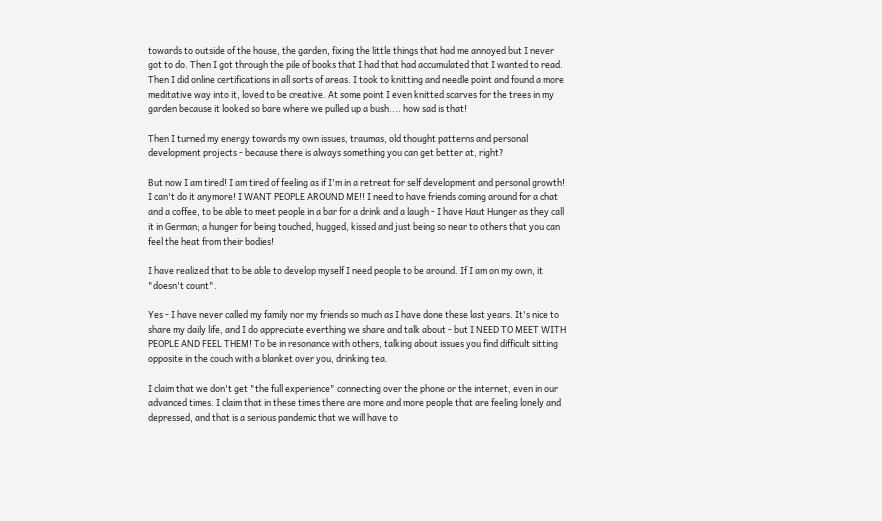towards to outside of the house, the garden, fixing the little things that had me annoyed but I never got to do. Then I got through the pile of books that I had that had accumulated that I wanted to read. Then I did online certifications in all sorts of areas. I took to knitting and needle point and found a more meditative way into it, loved to be creative. At some point I even knitted scarves for the trees in my garden because it looked so bare where we pulled up a bush.... how sad is that!

Then I turned my energy towards my own issues, traumas, old thought patterns and personal development projects - because there is always something you can get better at, right?

But now I am tired! I am tired of feeling as if I'm in a retreat for self development and personal growth! I can't do it anymore! I WANT PEOPLE AROUND ME!! I need to have friends coming around for a chat and a coffee, to be able to meet people in a bar for a drink and a laugh - I have Haut Hunger as they call it in German; a hunger for being touched, hugged, kissed and just being so near to others that you can feel the heat from their bodies!

I have realized that to be able to develop myself I need people to be around. If I am on my own, it "doesn't count".

Yes - I have never called my family nor my friends so much as I have done these last years. It's nice to share my daily life, and I do appreciate everthing we share and talk about - but I NEED TO MEET WITH PEOPLE AND FEEL THEM! To be in resonance with others, talking about issues you find difficult sitting opposite in the couch with a blanket over you, drinking tea.

I claim that we don't get "the full experience" connecting over the phone or the internet, even in our advanced times. I claim that in these times there are more and more people that are feeling lonely and depressed, and that is a serious pandemic that we will have to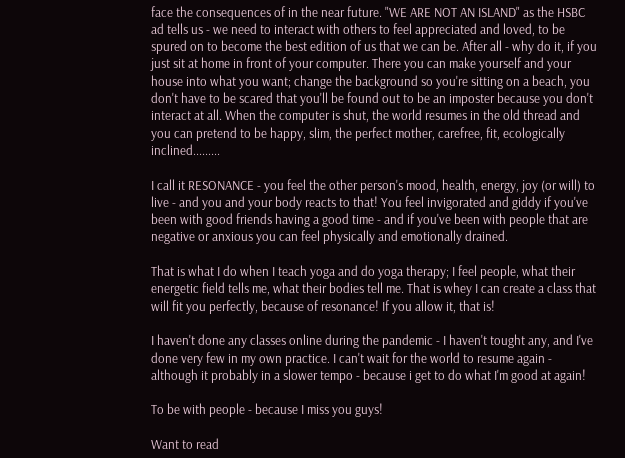face the consequences of in the near future. "WE ARE NOT AN ISLAND" as the HSBC ad tells us - we need to interact with others to feel appreciated and loved, to be spured on to become the best edition of us that we can be. After all - why do it, if you just sit at home in front of your computer. There you can make yourself and your house into what you want; change the background so you're sitting on a beach, you don't have to be scared that you'll be found out to be an imposter because you don't interact at all. When the computer is shut, the world resumes in the old thread and you can pretend to be happy, slim, the perfect mother, carefree, fit, ecologically inclined.........

I call it RESONANCE - you feel the other person's mood, health, energy, joy (or will) to live - and you and your body reacts to that! You feel invigorated and giddy if you've been with good friends having a good time - and if you've been with people that are negative or anxious you can feel physically and emotionally drained.

That is what I do when I teach yoga and do yoga therapy; I feel people, what their energetic field tells me, what their bodies tell me. That is whey I can create a class that will fit you perfectly, because of resonance! If you allow it, that is!

I haven't done any classes online during the pandemic - I haven't tought any, and I've done very few in my own practice. I can't wait for the world to resume again - although it probably in a slower tempo - because i get to do what I'm good at again!

To be with people - because I miss you guys!

Want to read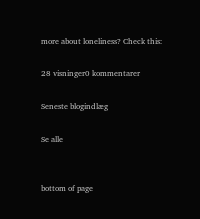more about loneliness? Check this:

28 visninger0 kommentarer

Seneste blogindlæg

Se alle


bottom of page